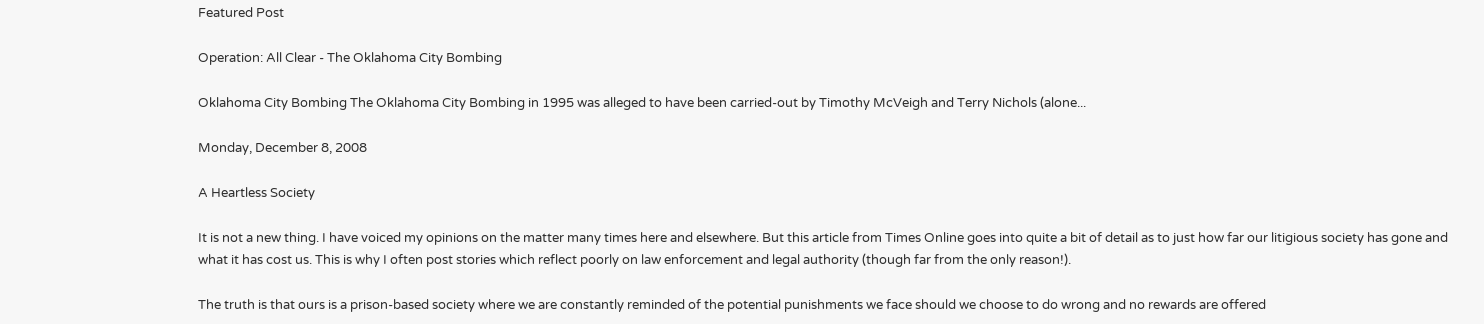Featured Post

Operation: All Clear - The Oklahoma City Bombing

Oklahoma City Bombing The Oklahoma City Bombing in 1995 was alleged to have been carried-out by Timothy McVeigh and Terry Nichols (alone...

Monday, December 8, 2008

A Heartless Society

It is not a new thing. I have voiced my opinions on the matter many times here and elsewhere. But this article from Times Online goes into quite a bit of detail as to just how far our litigious society has gone and what it has cost us. This is why I often post stories which reflect poorly on law enforcement and legal authority (though far from the only reason!).

The truth is that ours is a prison-based society where we are constantly reminded of the potential punishments we face should we choose to do wrong and no rewards are offered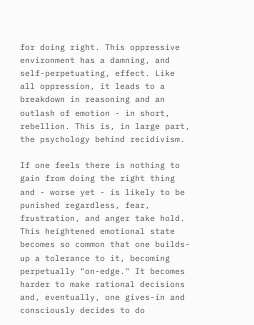for doing right. This oppressive environment has a damning, and self-perpetuating, effect. Like all oppression, it leads to a breakdown in reasoning and an outlash of emotion - in short, rebellion. This is, in large part, the psychology behind recidivism.

If one feels there is nothing to gain from doing the right thing and - worse yet - is likely to be punished regardless, fear, frustration, and anger take hold. This heightened emotional state becomes so common that one builds-up a tolerance to it, becoming perpetually "on-edge." It becomes harder to make rational decisions and, eventually, one gives-in and consciously decides to do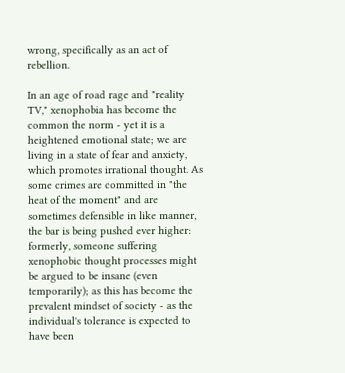wrong, specifically as an act of rebellion.

In an age of road rage and "reality TV," xenophobia has become the common the norm - yet it is a heightened emotional state; we are living in a state of fear and anxiety, which promotes irrational thought. As some crimes are committed in "the heat of the moment" and are sometimes defensible in like manner, the bar is being pushed ever higher: formerly, someone suffering xenophobic thought processes might be argued to be insane (even temporarily); as this has become the prevalent mindset of society - as the individual's tolerance is expected to have been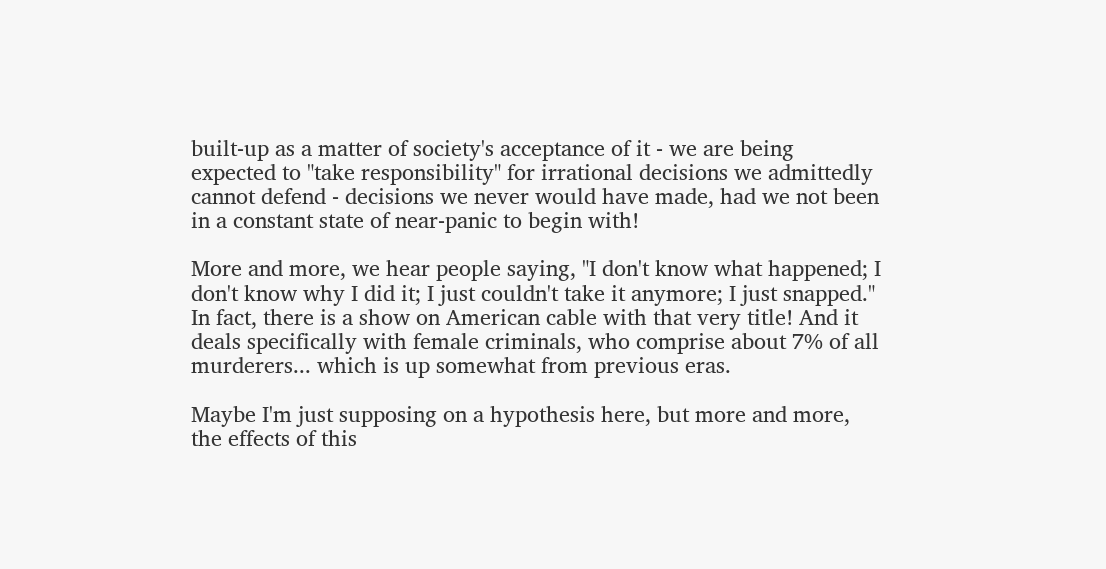built-up as a matter of society's acceptance of it - we are being expected to "take responsibility" for irrational decisions we admittedly cannot defend - decisions we never would have made, had we not been in a constant state of near-panic to begin with!

More and more, we hear people saying, "I don't know what happened; I don't know why I did it; I just couldn't take it anymore; I just snapped." In fact, there is a show on American cable with that very title! And it deals specifically with female criminals, who comprise about 7% of all murderers... which is up somewhat from previous eras.

Maybe I'm just supposing on a hypothesis here, but more and more, the effects of this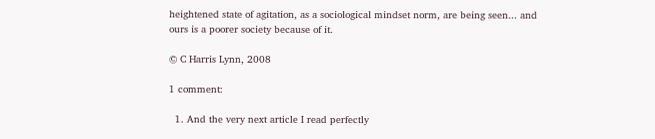heightened state of agitation, as a sociological mindset norm, are being seen... and ours is a poorer society because of it.

© C Harris Lynn, 2008

1 comment:

  1. And the very next article I read perfectly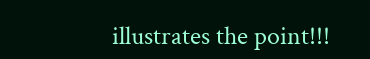illustrates the point!!!